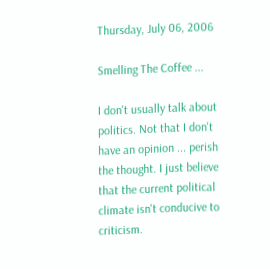Thursday, July 06, 2006

Smelling The Coffee ...

I don't usually talk about politics. Not that I don't have an opinion ... perish the thought. I just believe that the current political climate isn't conducive to criticism.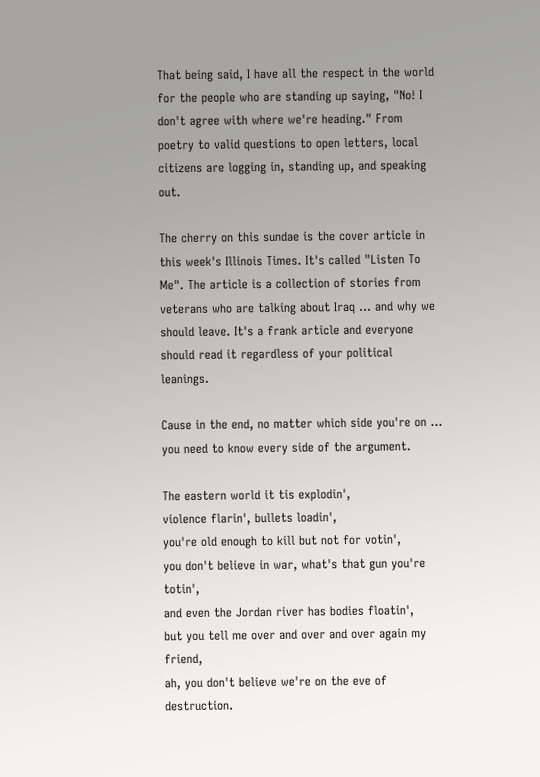That being said, I have all the respect in the world for the people who are standing up saying, "No! I don't agree with where we're heading." From poetry to valid questions to open letters, local citizens are logging in, standing up, and speaking out.

The cherry on this sundae is the cover article in this week's Illinois Times. It's called "Listen To Me". The article is a collection of stories from veterans who are talking about Iraq ... and why we should leave. It's a frank article and everyone should read it regardless of your political leanings.

Cause in the end, no matter which side you're on ... you need to know every side of the argument.

The eastern world it tis explodin',
violence flarin', bullets loadin',
you're old enough to kill but not for votin',
you don't believe in war, what's that gun you're totin',
and even the Jordan river has bodies floatin',
but you tell me over and over and over again my friend,
ah, you don't believe we're on the eve of destruction.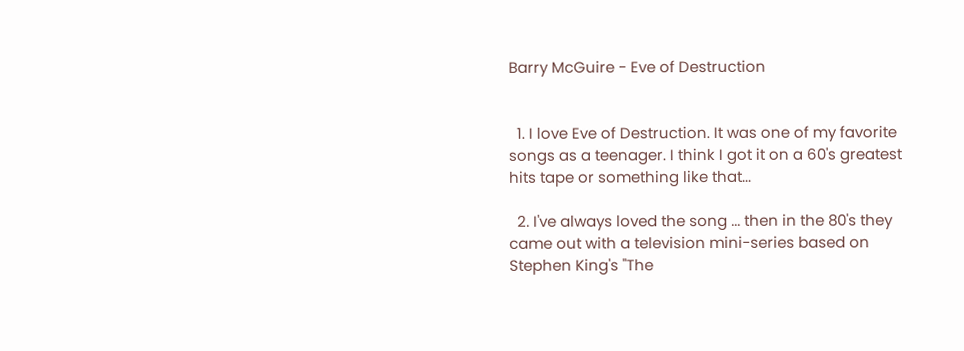Barry McGuire - Eve of Destruction


  1. I love Eve of Destruction. It was one of my favorite songs as a teenager. I think I got it on a 60's greatest hits tape or something like that...

  2. I've always loved the song ... then in the 80's they came out with a television mini-series based on Stephen King's "The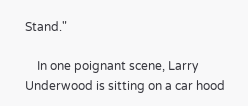Stand."

    In one poignant scene, Larry Underwood is sitting on a car hood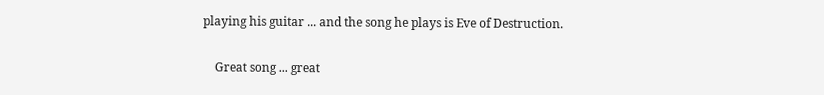playing his guitar ... and the song he plays is Eve of Destruction.

    Great song ... great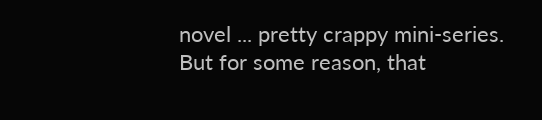novel ... pretty crappy mini-series. But for some reason, that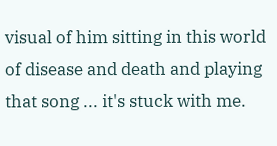visual of him sitting in this world of disease and death and playing that song ... it's stuck with me.